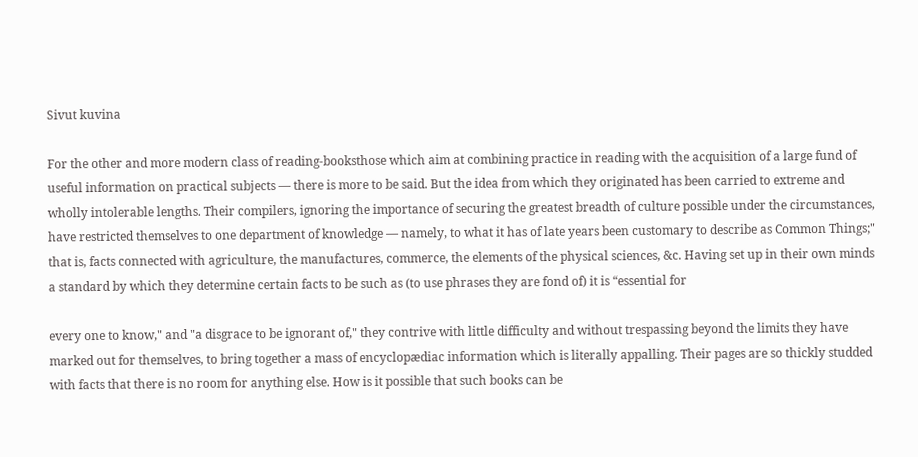Sivut kuvina

For the other and more modern class of reading-booksthose which aim at combining practice in reading with the acquisition of a large fund of useful information on practical subjects — there is more to be said. But the idea from which they originated has been carried to extreme and wholly intolerable lengths. Their compilers, ignoring the importance of securing the greatest breadth of culture possible under the circumstances, have restricted themselves to one department of knowledge — namely, to what it has of late years been customary to describe as Common Things;" that is, facts connected with agriculture, the manufactures, commerce, the elements of the physical sciences, &c. Having set up in their own minds a standard by which they determine certain facts to be such as (to use phrases they are fond of) it is “essential for

every one to know," and "a disgrace to be ignorant of," they contrive with little difficulty and without trespassing beyond the limits they have marked out for themselves, to bring together a mass of encyclopædiac information which is literally appalling. Their pages are so thickly studded with facts that there is no room for anything else. How is it possible that such books can be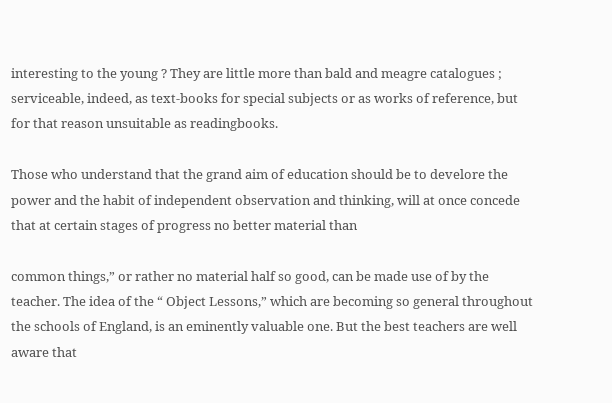interesting to the young ? They are little more than bald and meagre catalogues ; serviceable, indeed, as text-books for special subjects or as works of reference, but for that reason unsuitable as readingbooks.

Those who understand that the grand aim of education should be to develore the power and the habit of independent observation and thinking, will at once concede that at certain stages of progress no better material than

common things,” or rather no material half so good, can be made use of by the teacher. The idea of the “ Object Lessons,” which are becoming so general throughout the schools of England, is an eminently valuable one. But the best teachers are well aware that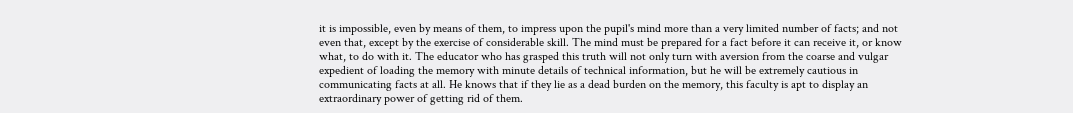it is impossible, even by means of them, to impress upon the pupil's mind more than a very limited number of facts; and not even that, except by the exercise of considerable skill. The mind must be prepared for a fact before it can receive it, or know what, to do with it. The educator who has grasped this truth will not only turn with aversion from the coarse and vulgar expedient of loading the memory with minute details of technical information, but he will be extremely cautious in communicating facts at all. He knows that if they lie as a dead burden on the memory, this faculty is apt to display an extraordinary power of getting rid of them.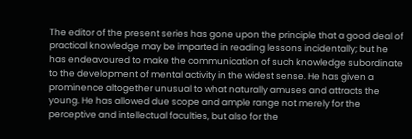The editor of the present series has gone upon the principle that a good deal of practical knowledge may be imparted in reading lessons incidentally; but he has endeavoured to make the communication of such knowledge subordinate to the development of mental activity in the widest sense. He has given a prominence altogether unusual to what naturally amuses and attracts the young. He has allowed due scope and ample range not merely for the perceptive and intellectual faculties, but also for the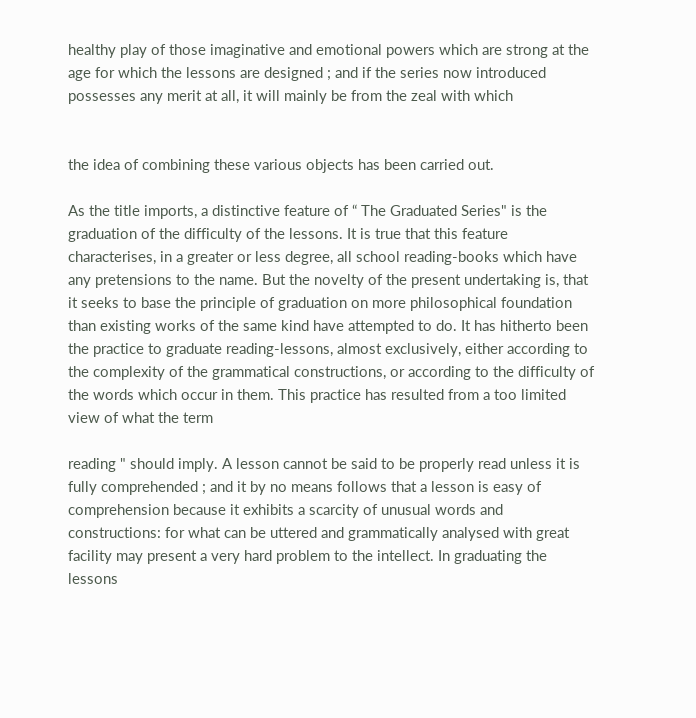healthy play of those imaginative and emotional powers which are strong at the age for which the lessons are designed ; and if the series now introduced possesses any merit at all, it will mainly be from the zeal with which


the idea of combining these various objects has been carried out.

As the title imports, a distinctive feature of “ The Graduated Series" is the graduation of the difficulty of the lessons. It is true that this feature characterises, in a greater or less degree, all school reading-books which have any pretensions to the name. But the novelty of the present undertaking is, that it seeks to base the principle of graduation on more philosophical foundation than existing works of the same kind have attempted to do. It has hitherto been the practice to graduate reading-lessons, almost exclusively, either according to the complexity of the grammatical constructions, or according to the difficulty of the words which occur in them. This practice has resulted from a too limited view of what the term

reading " should imply. A lesson cannot be said to be properly read unless it is fully comprehended ; and it by no means follows that a lesson is easy of comprehension because it exhibits a scarcity of unusual words and constructions: for what can be uttered and grammatically analysed with great facility may present a very hard problem to the intellect. In graduating the lessons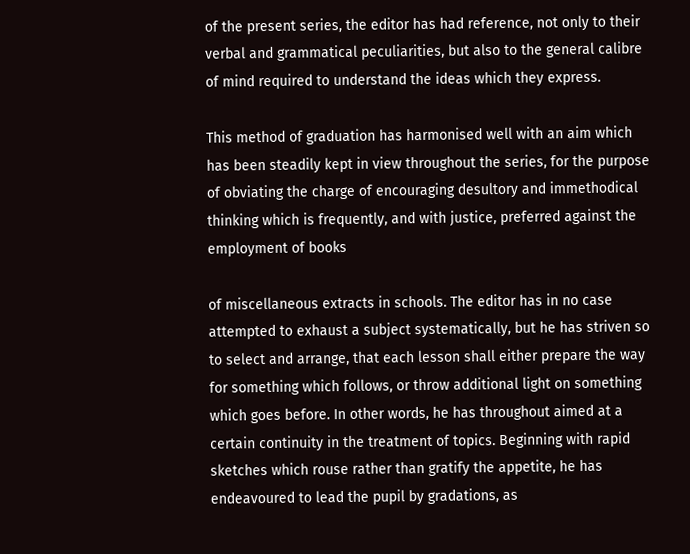of the present series, the editor has had reference, not only to their verbal and grammatical peculiarities, but also to the general calibre of mind required to understand the ideas which they express.

This method of graduation has harmonised well with an aim which has been steadily kept in view throughout the series, for the purpose of obviating the charge of encouraging desultory and immethodical thinking which is frequently, and with justice, preferred against the employment of books

of miscellaneous extracts in schools. The editor has in no case attempted to exhaust a subject systematically, but he has striven so to select and arrange, that each lesson shall either prepare the way for something which follows, or throw additional light on something which goes before. In other words, he has throughout aimed at a certain continuity in the treatment of topics. Beginning with rapid sketches which rouse rather than gratify the appetite, he has endeavoured to lead the pupil by gradations, as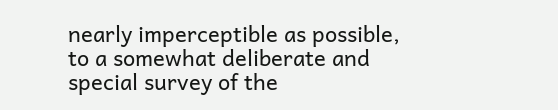nearly imperceptible as possible, to a somewhat deliberate and special survey of the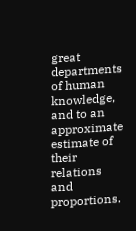great departments of human knowledge, and to an approximate estimate of their relations and proportions.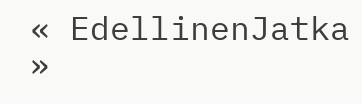« EdellinenJatka »